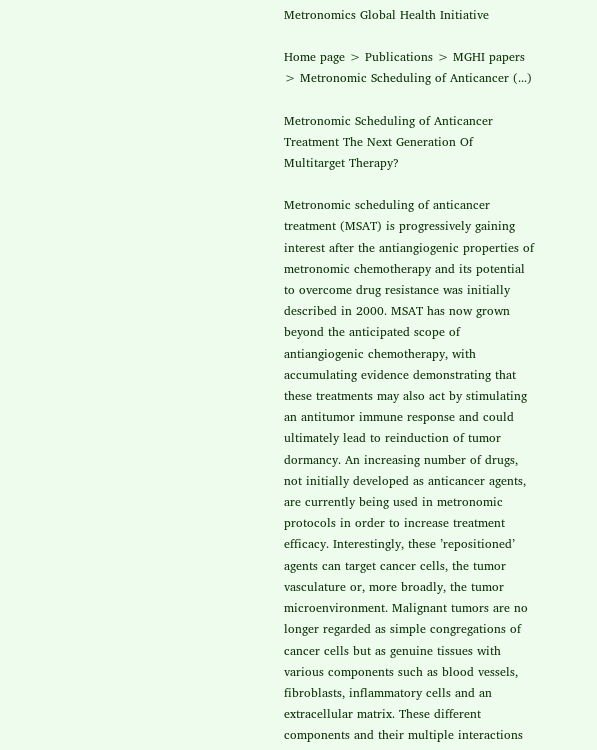Metronomics Global Health Initiative

Home page > Publications > MGHI papers > Metronomic Scheduling of Anticancer (...)

Metronomic Scheduling of Anticancer Treatment The Next Generation Of Multitarget Therapy?

Metronomic scheduling of anticancer treatment (MSAT) is progressively gaining interest after the antiangiogenic properties of metronomic chemotherapy and its potential to overcome drug resistance was initially described in 2000. MSAT has now grown beyond the anticipated scope of antiangiogenic chemotherapy, with accumulating evidence demonstrating that these treatments may also act by stimulating an antitumor immune response and could ultimately lead to reinduction of tumor dormancy. An increasing number of drugs, not initially developed as anticancer agents, are currently being used in metronomic protocols in order to increase treatment efficacy. Interestingly, these ’repositioned’ agents can target cancer cells, the tumor vasculature or, more broadly, the tumor microenvironment. Malignant tumors are no longer regarded as simple congregations of cancer cells but as genuine tissues with various components such as blood vessels, fibroblasts, inflammatory cells and an extracellular matrix. These different components and their multiple interactions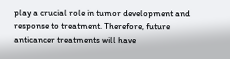play a crucial role in tumor development and response to treatment. Therefore, future anticancer treatments will have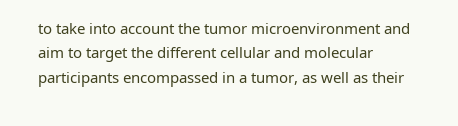to take into account the tumor microenvironment and aim to target the different cellular and molecular participants encompassed in a tumor, as well as their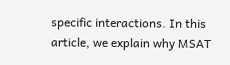specific interactions. In this article, we explain why MSAT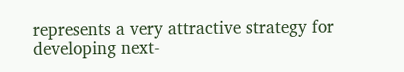represents a very attractive strategy for developing next-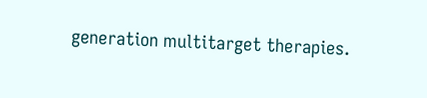generation multitarget therapies.